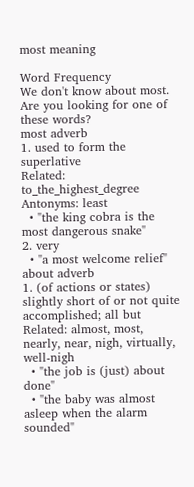most meaning

Word Frequency
We don't know about most.
Are you looking for one of these words?
most adverb
1. used to form the superlative
Related: to_the_highest_degree
Antonyms: least
  • "the king cobra is the most dangerous snake"
2. very
  • "a most welcome relief"
about adverb
1. (of actions or states) slightly short of or not quite accomplished; all but
Related: almost, most, nearly, near, nigh, virtually, well-nigh
  • "the job is (just) about done"
  • "the baby was almost asleep when the alarm sounded"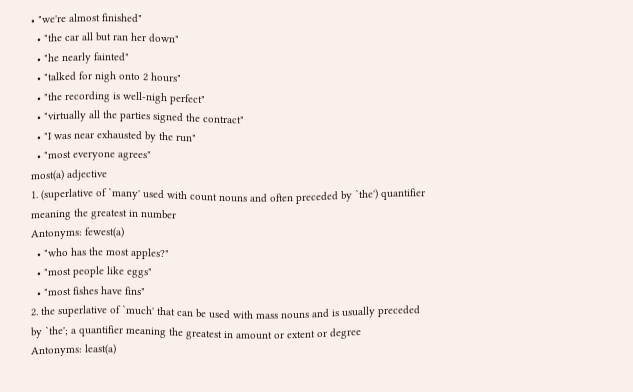• "we're almost finished"
  • "the car all but ran her down"
  • "he nearly fainted"
  • "talked for nigh onto 2 hours"
  • "the recording is well-nigh perfect"
  • "virtually all the parties signed the contract"
  • "I was near exhausted by the run"
  • "most everyone agrees"
most(a) adjective
1. (superlative of `many' used with count nouns and often preceded by `the') quantifier meaning the greatest in number
Antonyms: fewest(a)
  • "who has the most apples?"
  • "most people like eggs"
  • "most fishes have fins"
2. the superlative of `much' that can be used with mass nouns and is usually preceded by `the'; a quantifier meaning the greatest in amount or extent or degree
Antonyms: least(a)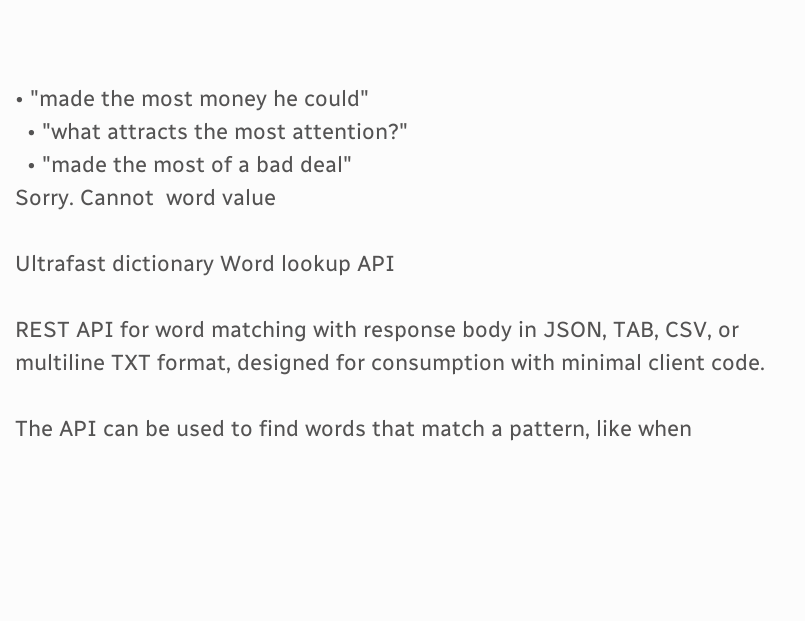• "made the most money he could"
  • "what attracts the most attention?"
  • "made the most of a bad deal"
Sorry. Cannot  word value

Ultrafast dictionary Word lookup API

REST API for word matching with response body in JSON, TAB, CSV, or multiline TXT format, designed for consumption with minimal client code.

The API can be used to find words that match a pattern, like when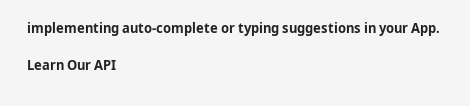implementing auto-complete or typing suggestions in your App.

Learn Our API